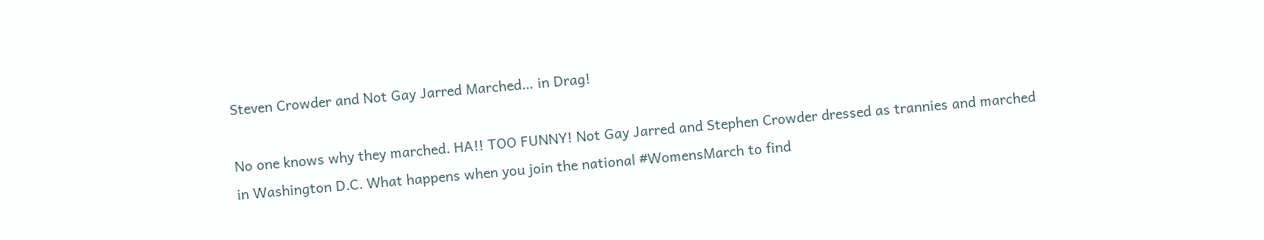Steven Crowder and Not Gay Jarred Marched… in Drag!

No one knows why they marched. HA!! TOO FUNNY! Not Gay Jarred and Stephen Crowder dressed as trannies and marched in Washington D.C. What happens when you join the national #WomensMarch to find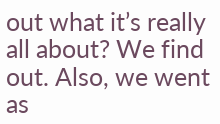out what it’s really all about? We find out. Also, we went as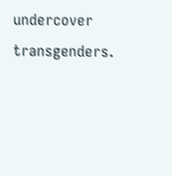undercover transgenders.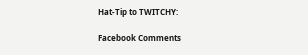Hat-Tip to TWITCHY:

Facebook Comments